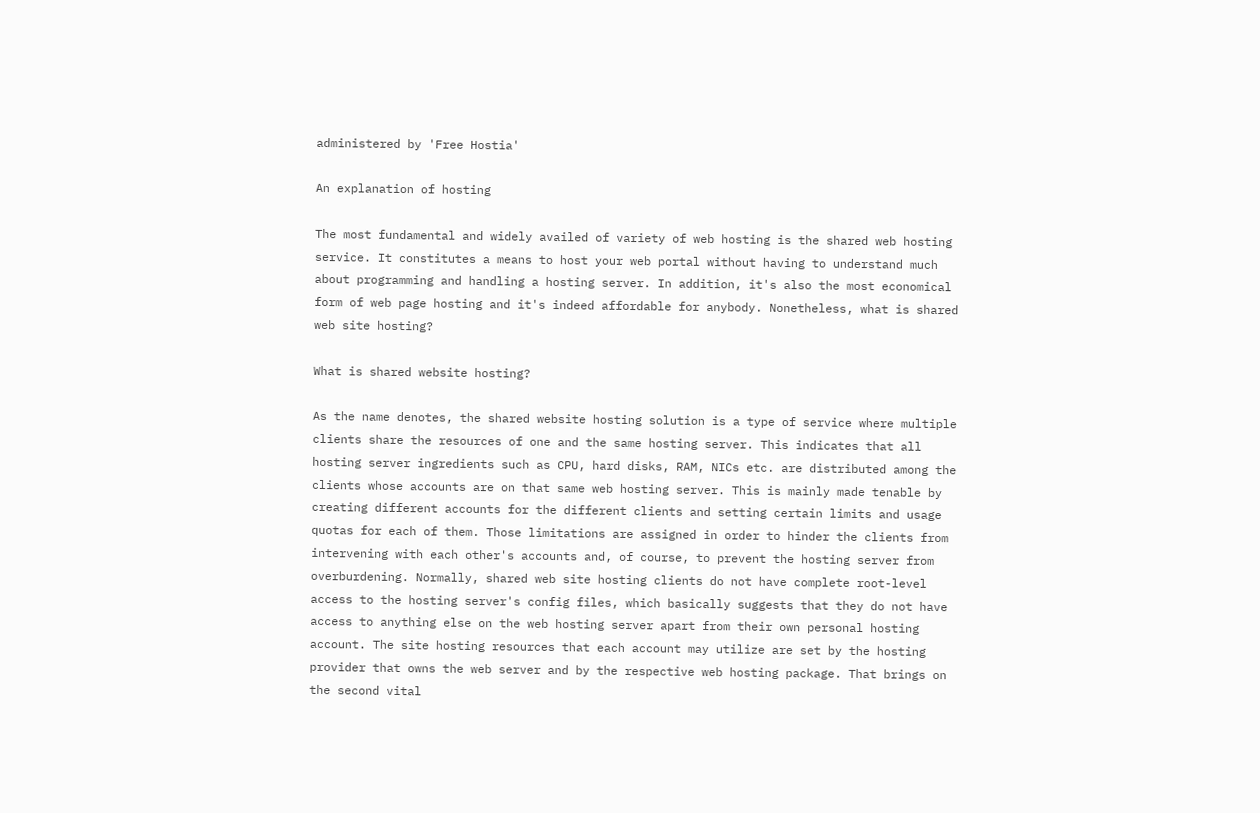administered by 'Free Hostia'

An explanation of hosting

The most fundamental and widely availed of variety of web hosting is the shared web hosting service. It constitutes a means to host your web portal without having to understand much about programming and handling a hosting server. In addition, it's also the most economical form of web page hosting and it's indeed affordable for anybody. Nonetheless, what is shared web site hosting?

What is shared website hosting?

As the name denotes, the shared website hosting solution is a type of service where multiple clients share the resources of one and the same hosting server. This indicates that all hosting server ingredients such as CPU, hard disks, RAM, NICs etc. are distributed among the clients whose accounts are on that same web hosting server. This is mainly made tenable by creating different accounts for the different clients and setting certain limits and usage quotas for each of them. Those limitations are assigned in order to hinder the clients from intervening with each other's accounts and, of course, to prevent the hosting server from overburdening. Normally, shared web site hosting clients do not have complete root-level access to the hosting server's config files, which basically suggests that they do not have access to anything else on the web hosting server apart from their own personal hosting account. The site hosting resources that each account may utilize are set by the hosting provider that owns the web server and by the respective web hosting package. That brings on the second vital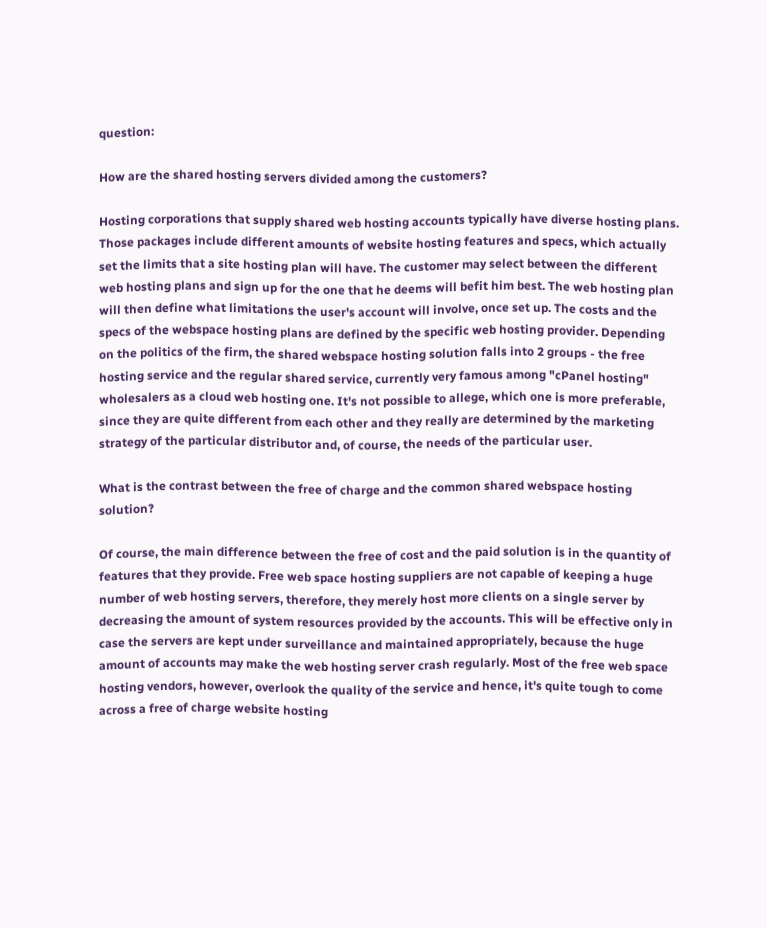question:

How are the shared hosting servers divided among the customers?

Hosting corporations that supply shared web hosting accounts typically have diverse hosting plans. Those packages include different amounts of website hosting features and specs, which actually set the limits that a site hosting plan will have. The customer may select between the different web hosting plans and sign up for the one that he deems will befit him best. The web hosting plan will then define what limitations the user's account will involve, once set up. The costs and the specs of the webspace hosting plans are defined by the specific web hosting provider. Depending on the politics of the firm, the shared webspace hosting solution falls into 2 groups - the free hosting service and the regular shared service, currently very famous among "cPanel hosting" wholesalers as a cloud web hosting one. It's not possible to allege, which one is more preferable, since they are quite different from each other and they really are determined by the marketing strategy of the particular distributor and, of course, the needs of the particular user.

What is the contrast between the free of charge and the common shared webspace hosting solution?

Of course, the main difference between the free of cost and the paid solution is in the quantity of features that they provide. Free web space hosting suppliers are not capable of keeping a huge number of web hosting servers, therefore, they merely host more clients on a single server by decreasing the amount of system resources provided by the accounts. This will be effective only in case the servers are kept under surveillance and maintained appropriately, because the huge amount of accounts may make the web hosting server crash regularly. Most of the free web space hosting vendors, however, overlook the quality of the service and hence, it's quite tough to come across a free of charge website hosting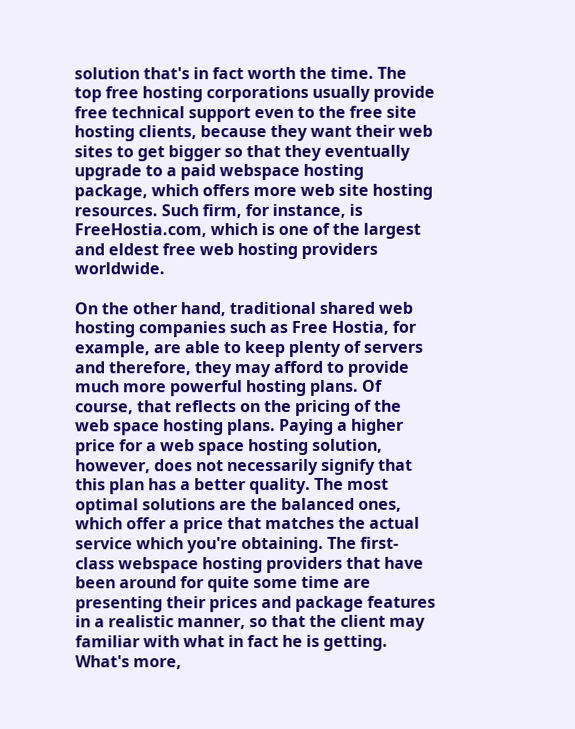solution that's in fact worth the time. The top free hosting corporations usually provide free technical support even to the free site hosting clients, because they want their web sites to get bigger so that they eventually upgrade to a paid webspace hosting package, which offers more web site hosting resources. Such firm, for instance, is FreeHostia.com, which is one of the largest and eldest free web hosting providers worldwide.

On the other hand, traditional shared web hosting companies such as Free Hostia, for example, are able to keep plenty of servers and therefore, they may afford to provide much more powerful hosting plans. Of course, that reflects on the pricing of the web space hosting plans. Paying a higher price for a web space hosting solution, however, does not necessarily signify that this plan has a better quality. The most optimal solutions are the balanced ones, which offer a price that matches the actual service which you're obtaining. The first-class webspace hosting providers that have been around for quite some time are presenting their prices and package features in a realistic manner, so that the client may familiar with what in fact he is getting. What's more,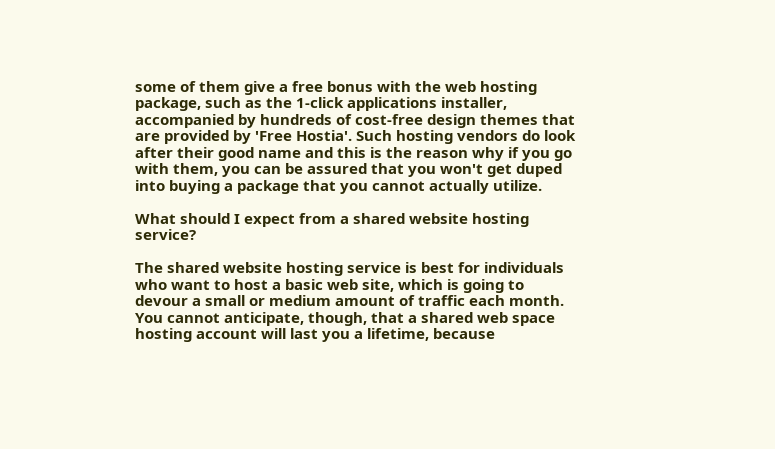some of them give a free bonus with the web hosting package, such as the 1-click applications installer, accompanied by hundreds of cost-free design themes that are provided by 'Free Hostia'. Such hosting vendors do look after their good name and this is the reason why if you go with them, you can be assured that you won't get duped into buying a package that you cannot actually utilize.

What should I expect from a shared website hosting service?

The shared website hosting service is best for individuals who want to host a basic web site, which is going to devour a small or medium amount of traffic each month. You cannot anticipate, though, that a shared web space hosting account will last you a lifetime, because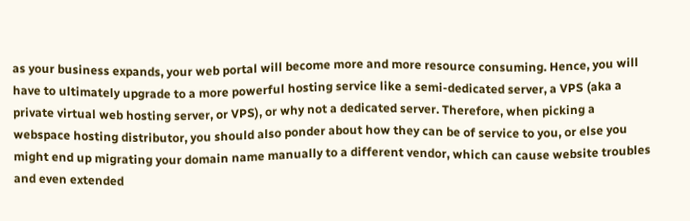as your business expands, your web portal will become more and more resource consuming. Hence, you will have to ultimately upgrade to a more powerful hosting service like a semi-dedicated server, a VPS (aka a private virtual web hosting server, or VPS), or why not a dedicated server. Therefore, when picking a webspace hosting distributor, you should also ponder about how they can be of service to you, or else you might end up migrating your domain name manually to a different vendor, which can cause website troubles and even extended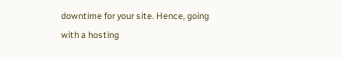downtime for your site. Hence, going with a hosting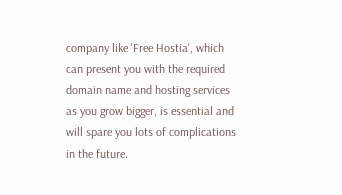company like 'Free Hostia', which can present you with the required domain name and hosting services as you grow bigger, is essential and will spare you lots of complications in the future.